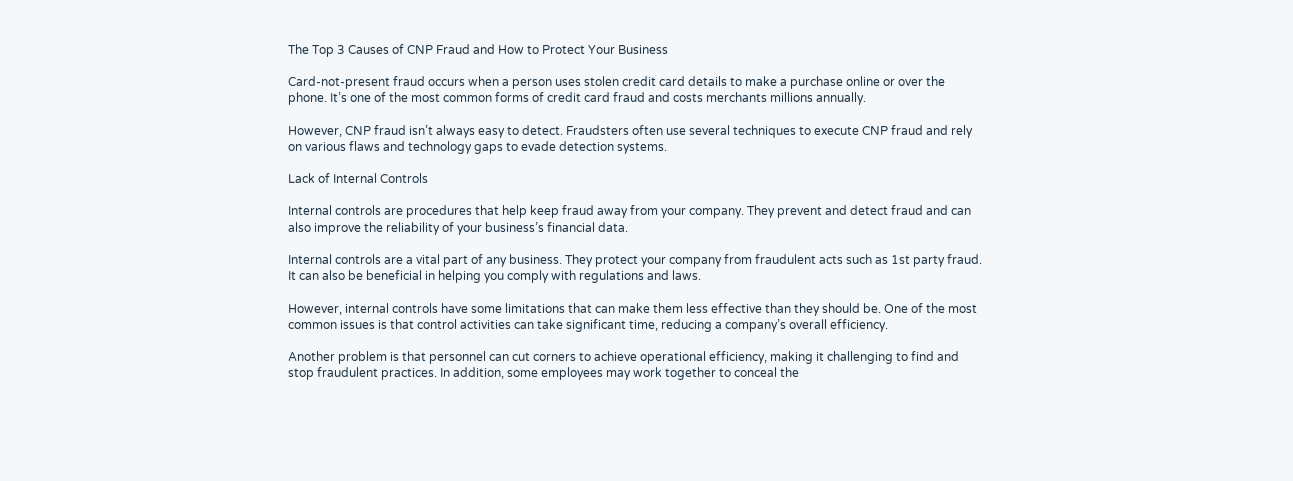The Top 3 Causes of CNP Fraud and How to Protect Your Business

Card-not-present fraud occurs when a person uses stolen credit card details to make a purchase online or over the phone. It’s one of the most common forms of credit card fraud and costs merchants millions annually.

However, CNP fraud isn’t always easy to detect. Fraudsters often use several techniques to execute CNP fraud and rely on various flaws and technology gaps to evade detection systems.

Lack of Internal Controls

Internal controls are procedures that help keep fraud away from your company. They prevent and detect fraud and can also improve the reliability of your business’s financial data.

Internal controls are a vital part of any business. They protect your company from fraudulent acts such as 1st party fraud. It can also be beneficial in helping you comply with regulations and laws.

However, internal controls have some limitations that can make them less effective than they should be. One of the most common issues is that control activities can take significant time, reducing a company’s overall efficiency.

Another problem is that personnel can cut corners to achieve operational efficiency, making it challenging to find and stop fraudulent practices. In addition, some employees may work together to conceal the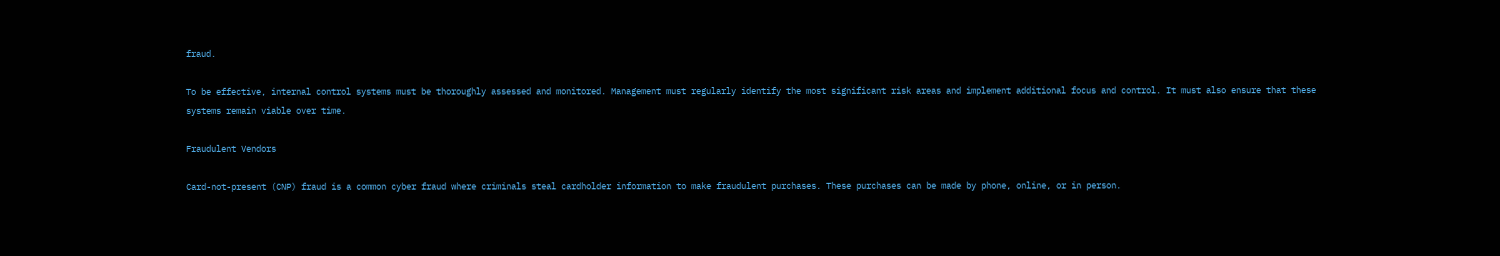fraud.

To be effective, internal control systems must be thoroughly assessed and monitored. Management must regularly identify the most significant risk areas and implement additional focus and control. It must also ensure that these systems remain viable over time.

Fraudulent Vendors

Card-not-present (CNP) fraud is a common cyber fraud where criminals steal cardholder information to make fraudulent purchases. These purchases can be made by phone, online, or in person.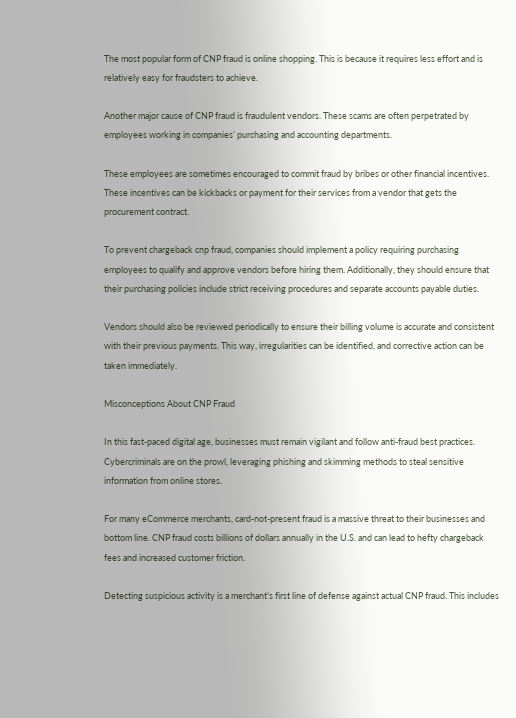The most popular form of CNP fraud is online shopping. This is because it requires less effort and is relatively easy for fraudsters to achieve.

Another major cause of CNP fraud is fraudulent vendors. These scams are often perpetrated by employees working in companies’ purchasing and accounting departments.

These employees are sometimes encouraged to commit fraud by bribes or other financial incentives. These incentives can be kickbacks or payment for their services from a vendor that gets the procurement contract.

To prevent chargeback cnp fraud, companies should implement a policy requiring purchasing employees to qualify and approve vendors before hiring them. Additionally, they should ensure that their purchasing policies include strict receiving procedures and separate accounts payable duties.

Vendors should also be reviewed periodically to ensure their billing volume is accurate and consistent with their previous payments. This way, irregularities can be identified, and corrective action can be taken immediately.

Misconceptions About CNP Fraud

In this fast-paced digital age, businesses must remain vigilant and follow anti-fraud best practices. Cybercriminals are on the prowl, leveraging phishing and skimming methods to steal sensitive information from online stores.

For many eCommerce merchants, card-not-present fraud is a massive threat to their businesses and bottom line. CNP fraud costs billions of dollars annually in the U.S. and can lead to hefty chargeback fees and increased customer friction.

Detecting suspicious activity is a merchant’s first line of defense against actual CNP fraud. This includes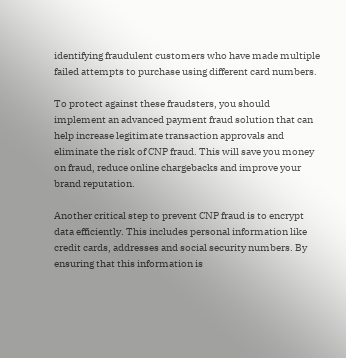identifying fraudulent customers who have made multiple failed attempts to purchase using different card numbers.

To protect against these fraudsters, you should implement an advanced payment fraud solution that can help increase legitimate transaction approvals and eliminate the risk of CNP fraud. This will save you money on fraud, reduce online chargebacks and improve your brand reputation.

Another critical step to prevent CNP fraud is to encrypt data efficiently. This includes personal information like credit cards, addresses and social security numbers. By ensuring that this information is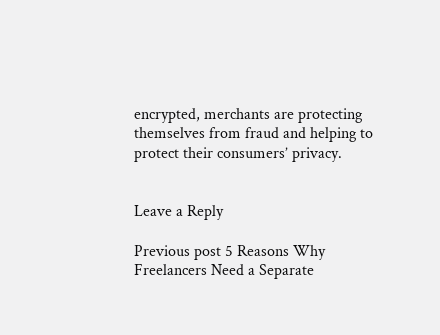encrypted, merchants are protecting themselves from fraud and helping to protect their consumers’ privacy.


Leave a Reply

Previous post 5 Reasons Why Freelancers Need a Separate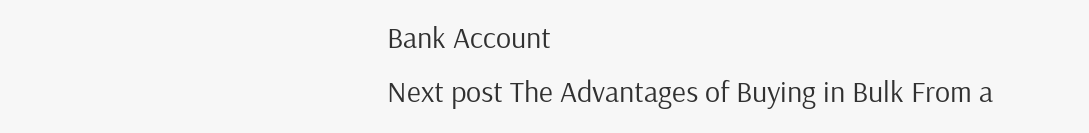Bank Account
Next post The Advantages of Buying in Bulk From a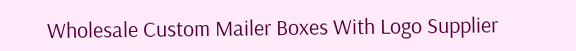Wholesale Custom Mailer Boxes With Logo Supplier